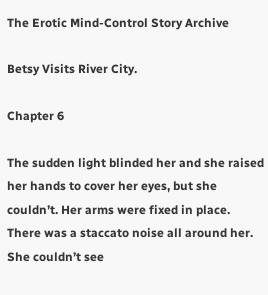The Erotic Mind-Control Story Archive

Betsy Visits River City.

Chapter 6

The sudden light blinded her and she raised her hands to cover her eyes, but she couldn’t. Her arms were fixed in place. There was a staccato noise all around her. She couldn’t see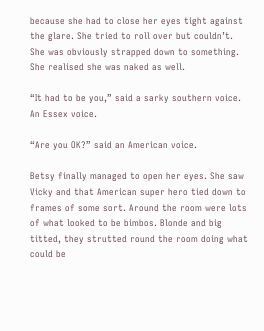because she had to close her eyes tight against the glare. She tried to roll over but couldn’t. She was obviously strapped down to something. She realised she was naked as well.

“It had to be you,” said a sarky southern voice. An Essex voice.

“Are you OK?” said an American voice.

Betsy finally managed to open her eyes. She saw Vicky and that American super hero tied down to frames of some sort. Around the room were lots of what looked to be bimbos. Blonde and big titted, they strutted round the room doing what could be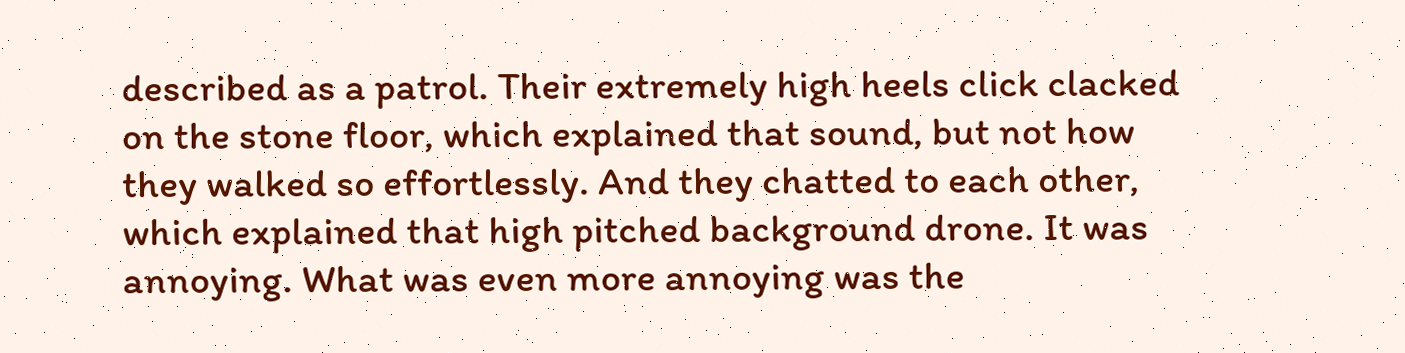described as a patrol. Their extremely high heels click clacked on the stone floor, which explained that sound, but not how they walked so effortlessly. And they chatted to each other, which explained that high pitched background drone. It was annoying. What was even more annoying was the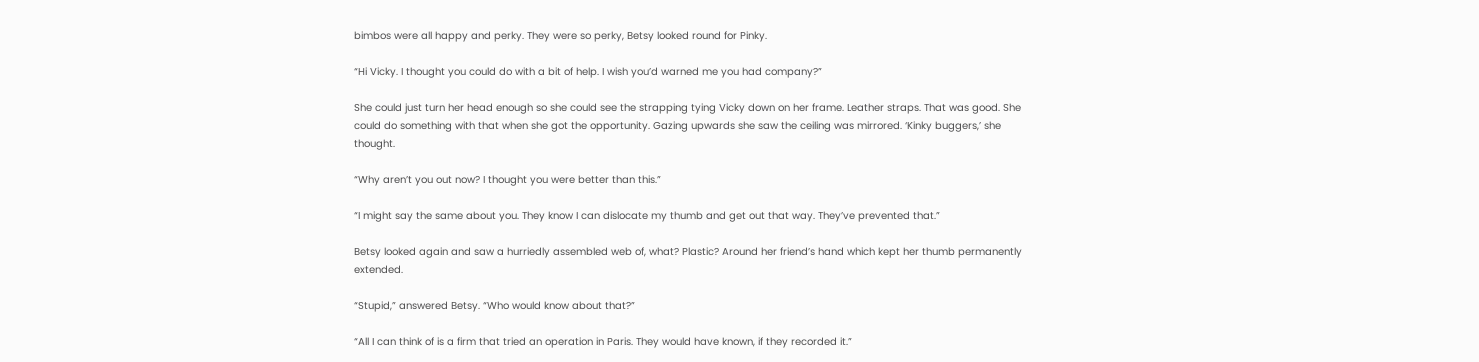bimbos were all happy and perky. They were so perky, Betsy looked round for Pinky.

“Hi Vicky. I thought you could do with a bit of help. I wish you’d warned me you had company?”

She could just turn her head enough so she could see the strapping tying Vicky down on her frame. Leather straps. That was good. She could do something with that when she got the opportunity. Gazing upwards she saw the ceiling was mirrored. ‘Kinky buggers,’ she thought.

“Why aren’t you out now? I thought you were better than this.”

“I might say the same about you. They know I can dislocate my thumb and get out that way. They’ve prevented that.”

Betsy looked again and saw a hurriedly assembled web of, what? Plastic? Around her friend’s hand which kept her thumb permanently extended.

“Stupid,” answered Betsy. “Who would know about that?”

“All I can think of is a firm that tried an operation in Paris. They would have known, if they recorded it.”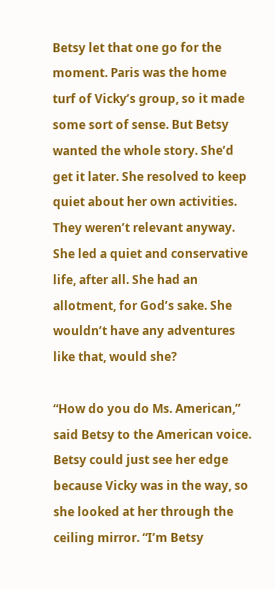Betsy let that one go for the moment. Paris was the home turf of Vicky’s group, so it made some sort of sense. But Betsy wanted the whole story. She’d get it later. She resolved to keep quiet about her own activities. They weren’t relevant anyway. She led a quiet and conservative life, after all. She had an allotment, for God’s sake. She wouldn’t have any adventures like that, would she?

“How do you do Ms. American,” said Betsy to the American voice. Betsy could just see her edge because Vicky was in the way, so she looked at her through the ceiling mirror. “I’m Betsy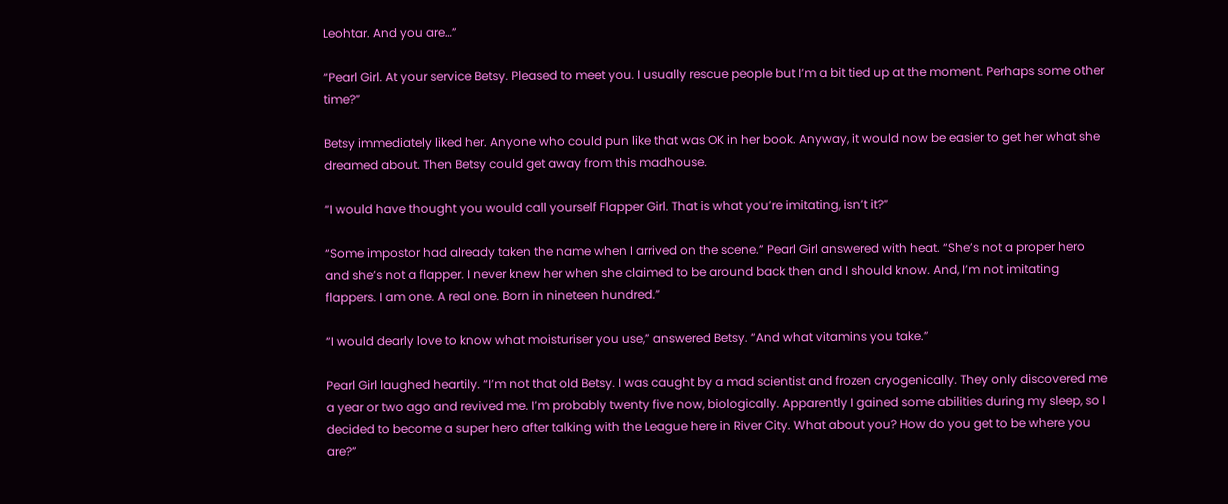Leohtar. And you are…”

“Pearl Girl. At your service Betsy. Pleased to meet you. I usually rescue people but I’m a bit tied up at the moment. Perhaps some other time?”

Betsy immediately liked her. Anyone who could pun like that was OK in her book. Anyway, it would now be easier to get her what she dreamed about. Then Betsy could get away from this madhouse.

“I would have thought you would call yourself Flapper Girl. That is what you’re imitating, isn’t it?”

“Some impostor had already taken the name when I arrived on the scene.” Pearl Girl answered with heat. “She’s not a proper hero and she’s not a flapper. I never knew her when she claimed to be around back then and I should know. And, I’m not imitating flappers. I am one. A real one. Born in nineteen hundred.”

“I would dearly love to know what moisturiser you use,” answered Betsy. “And what vitamins you take.”

Pearl Girl laughed heartily. “I’m not that old Betsy. I was caught by a mad scientist and frozen cryogenically. They only discovered me a year or two ago and revived me. I’m probably twenty five now, biologically. Apparently I gained some abilities during my sleep, so I decided to become a super hero after talking with the League here in River City. What about you? How do you get to be where you are?”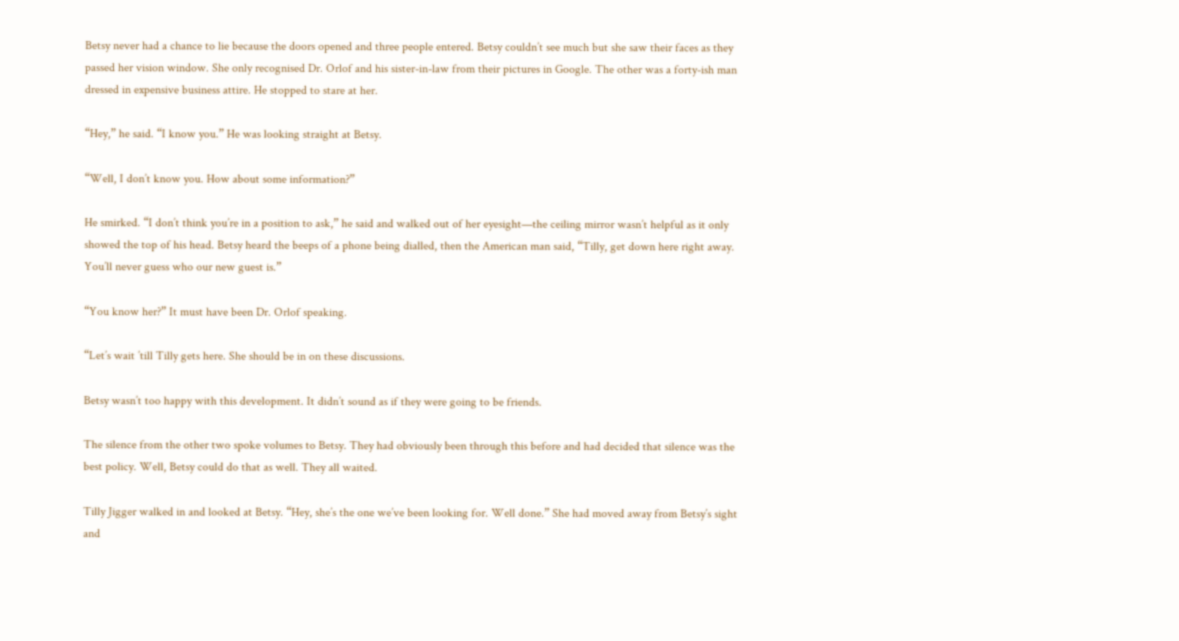Betsy never had a chance to lie because the doors opened and three people entered. Betsy couldn’t see much but she saw their faces as they passed her vision window. She only recognised Dr. Orlof and his sister-in-law from their pictures in Google. The other was a forty-ish man dressed in expensive business attire. He stopped to stare at her.

“Hey,” he said. “I know you.” He was looking straight at Betsy.

“Well, I don’t know you. How about some information?”

He smirked. “I don’t think you’re in a position to ask,” he said and walked out of her eyesight—the ceiling mirror wasn’t helpful as it only showed the top of his head. Betsy heard the beeps of a phone being dialled, then the American man said, “Tilly, get down here right away. You’ll never guess who our new guest is.”

“You know her?” It must have been Dr. Orlof speaking.

“Let’s wait ’till Tilly gets here. She should be in on these discussions.

Betsy wasn’t too happy with this development. It didn’t sound as if they were going to be friends.

The silence from the other two spoke volumes to Betsy. They had obviously been through this before and had decided that silence was the best policy. Well, Betsy could do that as well. They all waited.

Tilly Jigger walked in and looked at Betsy. “Hey, she’s the one we’ve been looking for. Well done.” She had moved away from Betsy’s sight and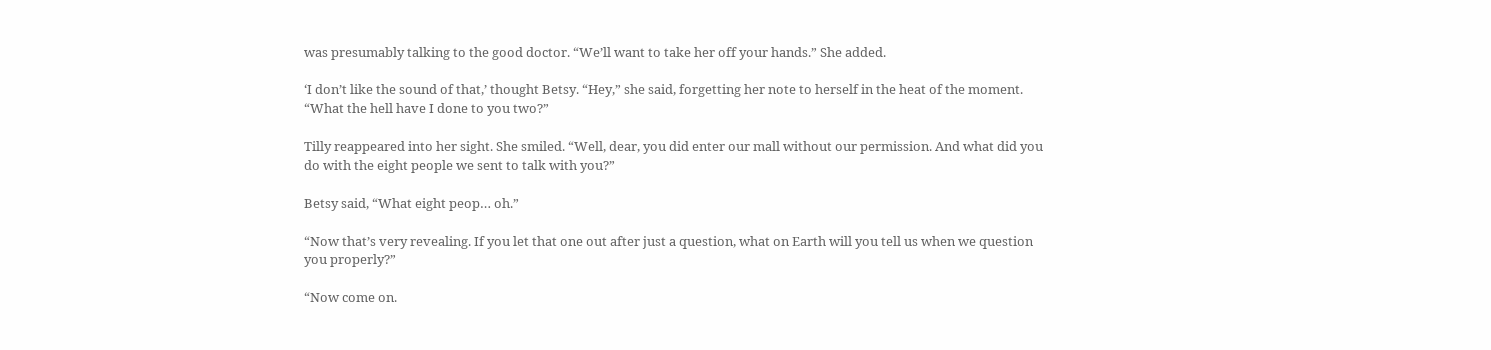was presumably talking to the good doctor. “We’ll want to take her off your hands.” She added.

‘I don’t like the sound of that,’ thought Betsy. “Hey,” she said, forgetting her note to herself in the heat of the moment. “What the hell have I done to you two?”

Tilly reappeared into her sight. She smiled. “Well, dear, you did enter our mall without our permission. And what did you do with the eight people we sent to talk with you?”

Betsy said, “What eight peop… oh.”

“Now that’s very revealing. If you let that one out after just a question, what on Earth will you tell us when we question you properly?”

“Now come on.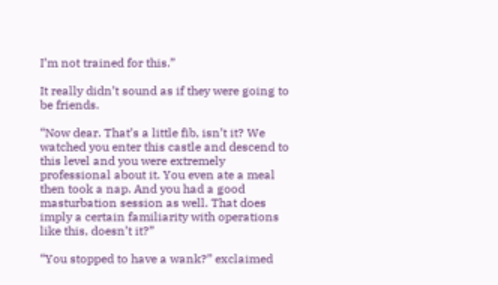I’m not trained for this.”

It really didn’t sound as if they were going to be friends.

“Now dear. That’s a little fib, isn’t it? We watched you enter this castle and descend to this level and you were extremely professional about it. You even ate a meal then took a nap. And you had a good masturbation session as well. That does imply a certain familiarity with operations like this, doesn’t it?”

“You stopped to have a wank?” exclaimed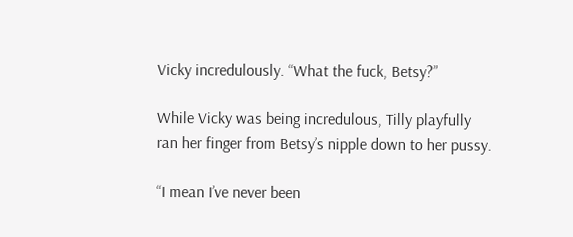Vicky incredulously. “What the fuck, Betsy?”

While Vicky was being incredulous, Tilly playfully ran her finger from Betsy’s nipple down to her pussy.

“I mean I’ve never been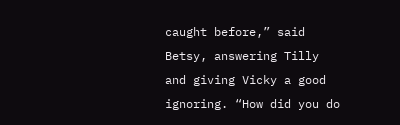caught before,” said Betsy, answering Tilly and giving Vicky a good ignoring. “How did you do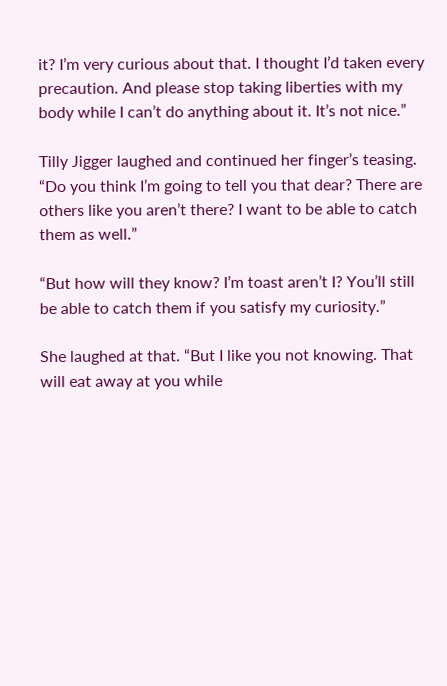it? I’m very curious about that. I thought I’d taken every precaution. And please stop taking liberties with my body while I can’t do anything about it. It’s not nice.”

Tilly Jigger laughed and continued her finger’s teasing. “Do you think I’m going to tell you that dear? There are others like you aren’t there? I want to be able to catch them as well.”

“But how will they know? I’m toast aren’t I? You’ll still be able to catch them if you satisfy my curiosity.”

She laughed at that. “But I like you not knowing. That will eat away at you while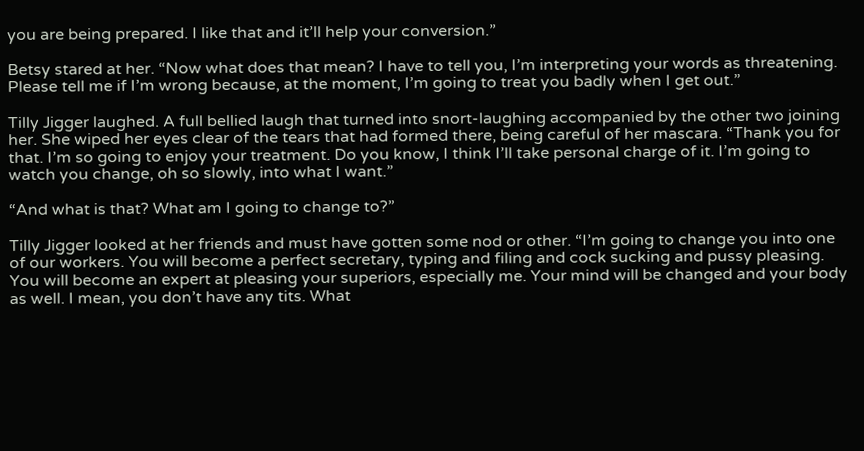you are being prepared. I like that and it’ll help your conversion.”

Betsy stared at her. “Now what does that mean? I have to tell you, I’m interpreting your words as threatening. Please tell me if I’m wrong because, at the moment, I’m going to treat you badly when I get out.”

Tilly Jigger laughed. A full bellied laugh that turned into snort-laughing accompanied by the other two joining her. She wiped her eyes clear of the tears that had formed there, being careful of her mascara. “Thank you for that. I’m so going to enjoy your treatment. Do you know, I think I’ll take personal charge of it. I’m going to watch you change, oh so slowly, into what I want.”

“And what is that? What am I going to change to?”

Tilly Jigger looked at her friends and must have gotten some nod or other. “I’m going to change you into one of our workers. You will become a perfect secretary, typing and filing and cock sucking and pussy pleasing. You will become an expert at pleasing your superiors, especially me. Your mind will be changed and your body as well. I mean, you don’t have any tits. What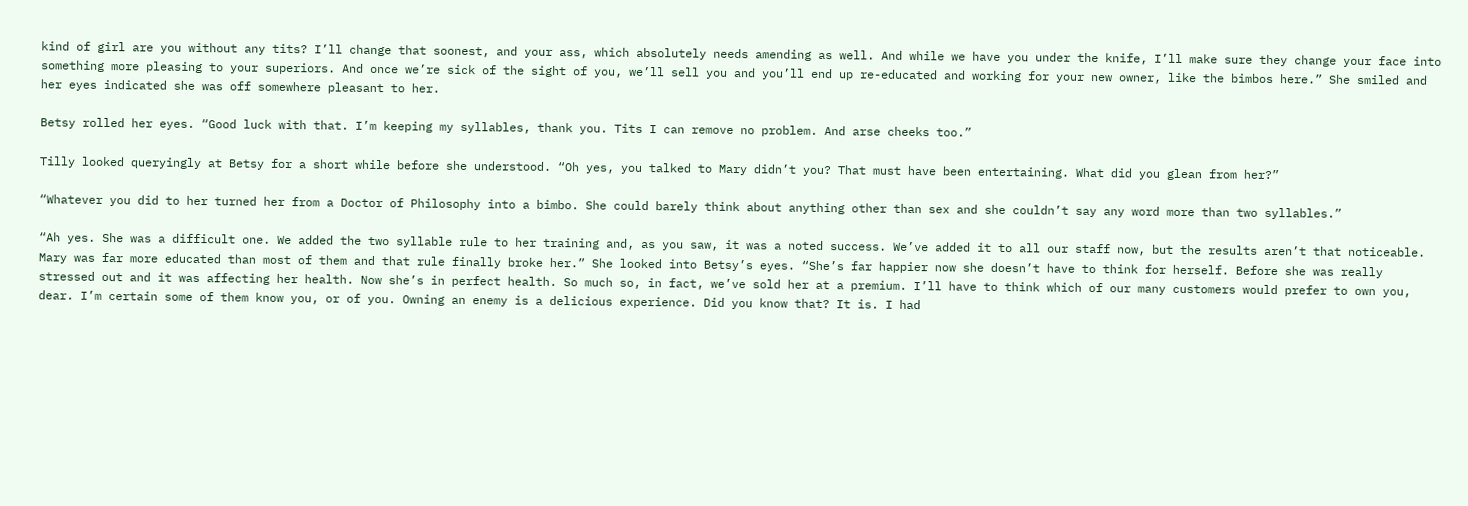kind of girl are you without any tits? I’ll change that soonest, and your ass, which absolutely needs amending as well. And while we have you under the knife, I’ll make sure they change your face into something more pleasing to your superiors. And once we’re sick of the sight of you, we’ll sell you and you’ll end up re-educated and working for your new owner, like the bimbos here.” She smiled and her eyes indicated she was off somewhere pleasant to her.

Betsy rolled her eyes. “Good luck with that. I’m keeping my syllables, thank you. Tits I can remove no problem. And arse cheeks too.”

Tilly looked queryingly at Betsy for a short while before she understood. “Oh yes, you talked to Mary didn’t you? That must have been entertaining. What did you glean from her?”

“Whatever you did to her turned her from a Doctor of Philosophy into a bimbo. She could barely think about anything other than sex and she couldn’t say any word more than two syllables.”

“Ah yes. She was a difficult one. We added the two syllable rule to her training and, as you saw, it was a noted success. We’ve added it to all our staff now, but the results aren’t that noticeable. Mary was far more educated than most of them and that rule finally broke her.” She looked into Betsy’s eyes. “She’s far happier now she doesn’t have to think for herself. Before she was really stressed out and it was affecting her health. Now she’s in perfect health. So much so, in fact, we’ve sold her at a premium. I’ll have to think which of our many customers would prefer to own you, dear. I’m certain some of them know you, or of you. Owning an enemy is a delicious experience. Did you know that? It is. I had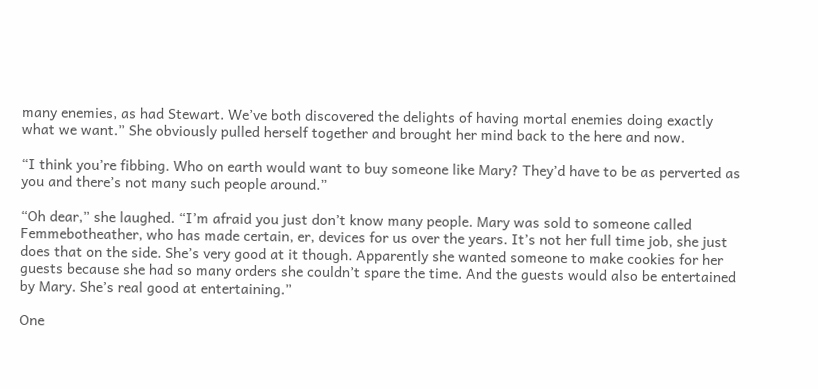many enemies, as had Stewart. We’ve both discovered the delights of having mortal enemies doing exactly what we want.” She obviously pulled herself together and brought her mind back to the here and now.

“I think you’re fibbing. Who on earth would want to buy someone like Mary? They’d have to be as perverted as you and there’s not many such people around.”

“Oh dear,” she laughed. “I’m afraid you just don’t know many people. Mary was sold to someone called Femmebotheather, who has made certain, er, devices for us over the years. It’s not her full time job, she just does that on the side. She’s very good at it though. Apparently she wanted someone to make cookies for her guests because she had so many orders she couldn’t spare the time. And the guests would also be entertained by Mary. She’s real good at entertaining.”

One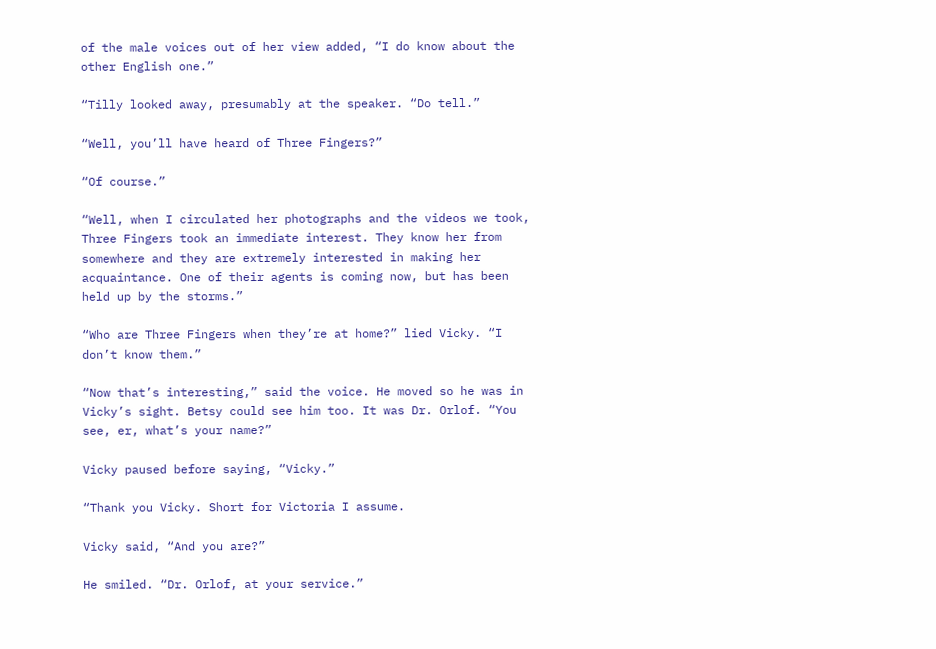of the male voices out of her view added, “I do know about the other English one.”

“Tilly looked away, presumably at the speaker. “Do tell.”

“Well, you’ll have heard of Three Fingers?”

“Of course.”

“Well, when I circulated her photographs and the videos we took, Three Fingers took an immediate interest. They know her from somewhere and they are extremely interested in making her acquaintance. One of their agents is coming now, but has been held up by the storms.”

“Who are Three Fingers when they’re at home?” lied Vicky. “I don’t know them.”

“Now that’s interesting,” said the voice. He moved so he was in Vicky’s sight. Betsy could see him too. It was Dr. Orlof. “You see, er, what’s your name?”

Vicky paused before saying, “Vicky.”

“Thank you Vicky. Short for Victoria I assume.

Vicky said, “And you are?”

He smiled. “Dr. Orlof, at your service.”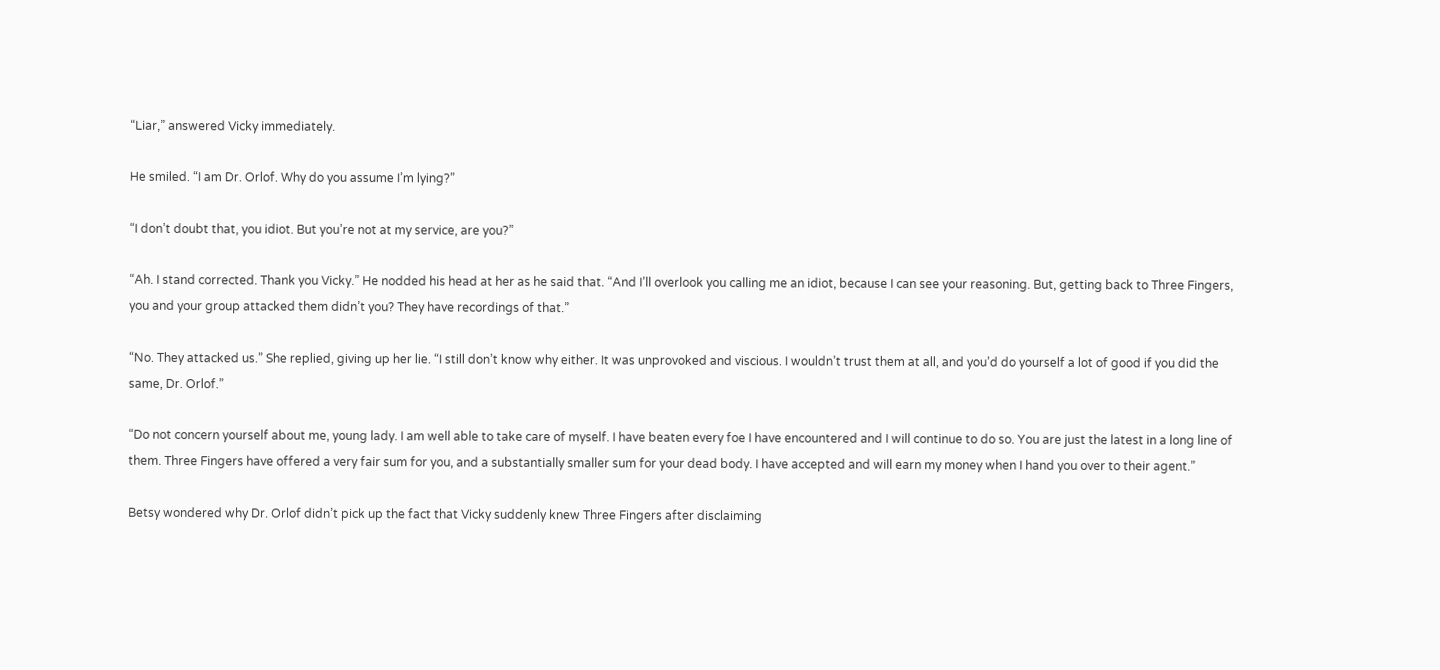“Liar,” answered Vicky immediately.

He smiled. “I am Dr. Orlof. Why do you assume I’m lying?”

“I don’t doubt that, you idiot. But you’re not at my service, are you?”

“Ah. I stand corrected. Thank you Vicky.” He nodded his head at her as he said that. “And I’ll overlook you calling me an idiot, because I can see your reasoning. But, getting back to Three Fingers, you and your group attacked them didn’t you? They have recordings of that.”

“No. They attacked us.” She replied, giving up her lie. “I still don’t know why either. It was unprovoked and viscious. I wouldn’t trust them at all, and you’d do yourself a lot of good if you did the same, Dr. Orlof.”

“Do not concern yourself about me, young lady. I am well able to take care of myself. I have beaten every foe I have encountered and I will continue to do so. You are just the latest in a long line of them. Three Fingers have offered a very fair sum for you, and a substantially smaller sum for your dead body. I have accepted and will earn my money when I hand you over to their agent.”

Betsy wondered why Dr. Orlof didn’t pick up the fact that Vicky suddenly knew Three Fingers after disclaiming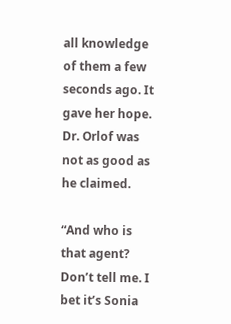all knowledge of them a few seconds ago. It gave her hope. Dr. Orlof was not as good as he claimed.

“And who is that agent? Don’t tell me. I bet it’s Sonia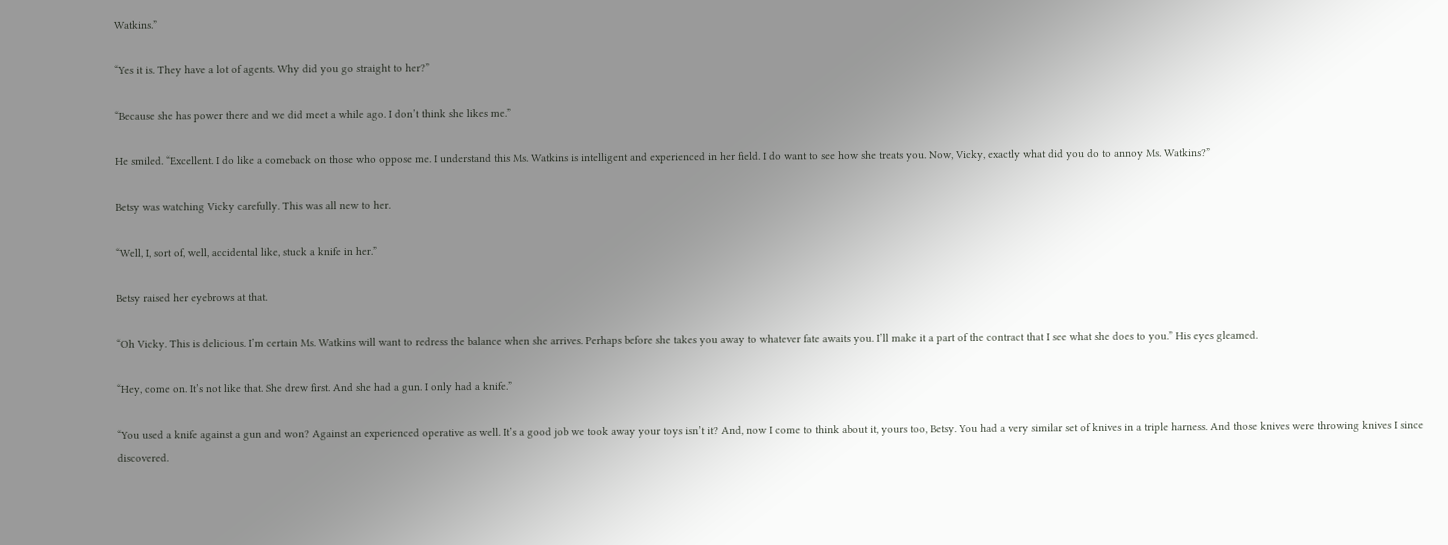Watkins.”

“Yes it is. They have a lot of agents. Why did you go straight to her?”

“Because she has power there and we did meet a while ago. I don’t think she likes me.”

He smiled. “Excellent. I do like a comeback on those who oppose me. I understand this Ms. Watkins is intelligent and experienced in her field. I do want to see how she treats you. Now, Vicky, exactly what did you do to annoy Ms. Watkins?”

Betsy was watching Vicky carefully. This was all new to her.

“Well, I, sort of, well, accidental like, stuck a knife in her.”

Betsy raised her eyebrows at that.

“Oh Vicky. This is delicious. I’m certain Ms. Watkins will want to redress the balance when she arrives. Perhaps before she takes you away to whatever fate awaits you. I’ll make it a part of the contract that I see what she does to you.” His eyes gleamed.

“Hey, come on. It’s not like that. She drew first. And she had a gun. I only had a knife.”

“You used a knife against a gun and won? Against an experienced operative as well. It’s a good job we took away your toys isn’t it? And, now I come to think about it, yours too, Betsy. You had a very similar set of knives in a triple harness. And those knives were throwing knives I since discovered.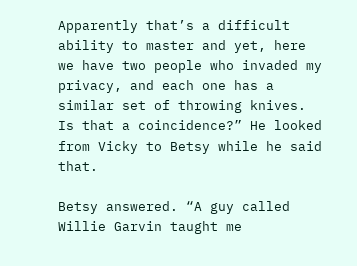Apparently that’s a difficult ability to master and yet, here we have two people who invaded my privacy, and each one has a similar set of throwing knives. Is that a coincidence?” He looked from Vicky to Betsy while he said that.

Betsy answered. “A guy called Willie Garvin taught me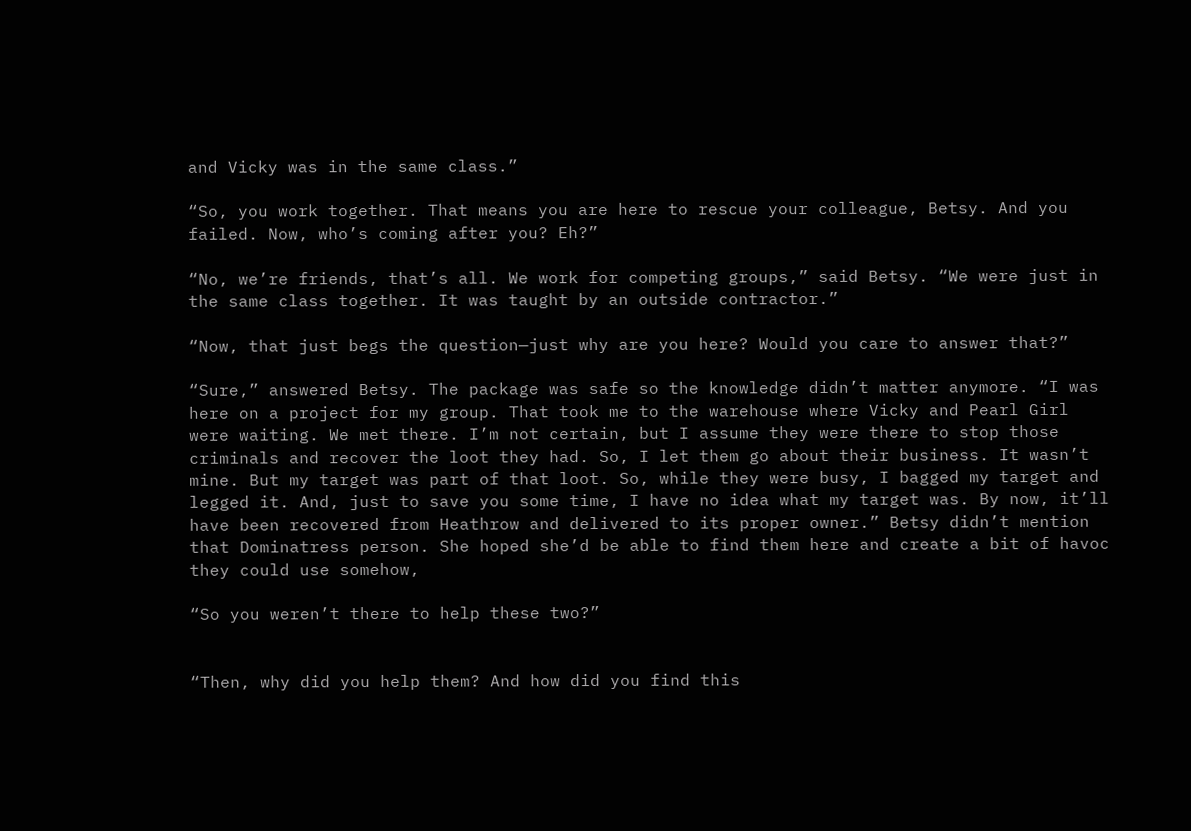and Vicky was in the same class.”

“So, you work together. That means you are here to rescue your colleague, Betsy. And you failed. Now, who’s coming after you? Eh?”

“No, we’re friends, that’s all. We work for competing groups,” said Betsy. “We were just in the same class together. It was taught by an outside contractor.”

“Now, that just begs the question—just why are you here? Would you care to answer that?”

“Sure,” answered Betsy. The package was safe so the knowledge didn’t matter anymore. “I was here on a project for my group. That took me to the warehouse where Vicky and Pearl Girl were waiting. We met there. I’m not certain, but I assume they were there to stop those criminals and recover the loot they had. So, I let them go about their business. It wasn’t mine. But my target was part of that loot. So, while they were busy, I bagged my target and legged it. And, just to save you some time, I have no idea what my target was. By now, it’ll have been recovered from Heathrow and delivered to its proper owner.” Betsy didn’t mention that Dominatress person. She hoped she’d be able to find them here and create a bit of havoc they could use somehow,

“So you weren’t there to help these two?”


“Then, why did you help them? And how did you find this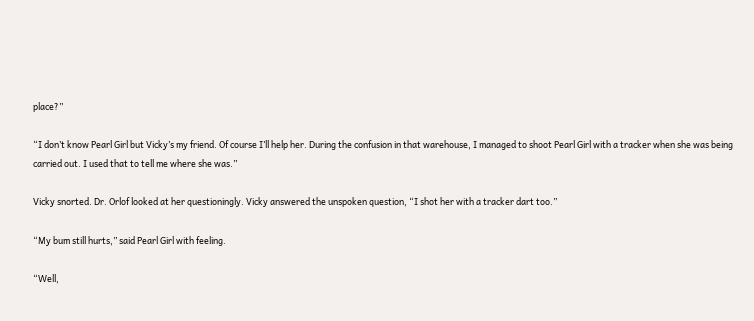place?”

“I don’t know Pearl Girl but Vicky’s my friend. Of course I’ll help her. During the confusion in that warehouse, I managed to shoot Pearl Girl with a tracker when she was being carried out. I used that to tell me where she was.”

Vicky snorted. Dr. Orlof looked at her questioningly. Vicky answered the unspoken question, “I shot her with a tracker dart too.”

“My bum still hurts,” said Pearl Girl with feeling.

“Well,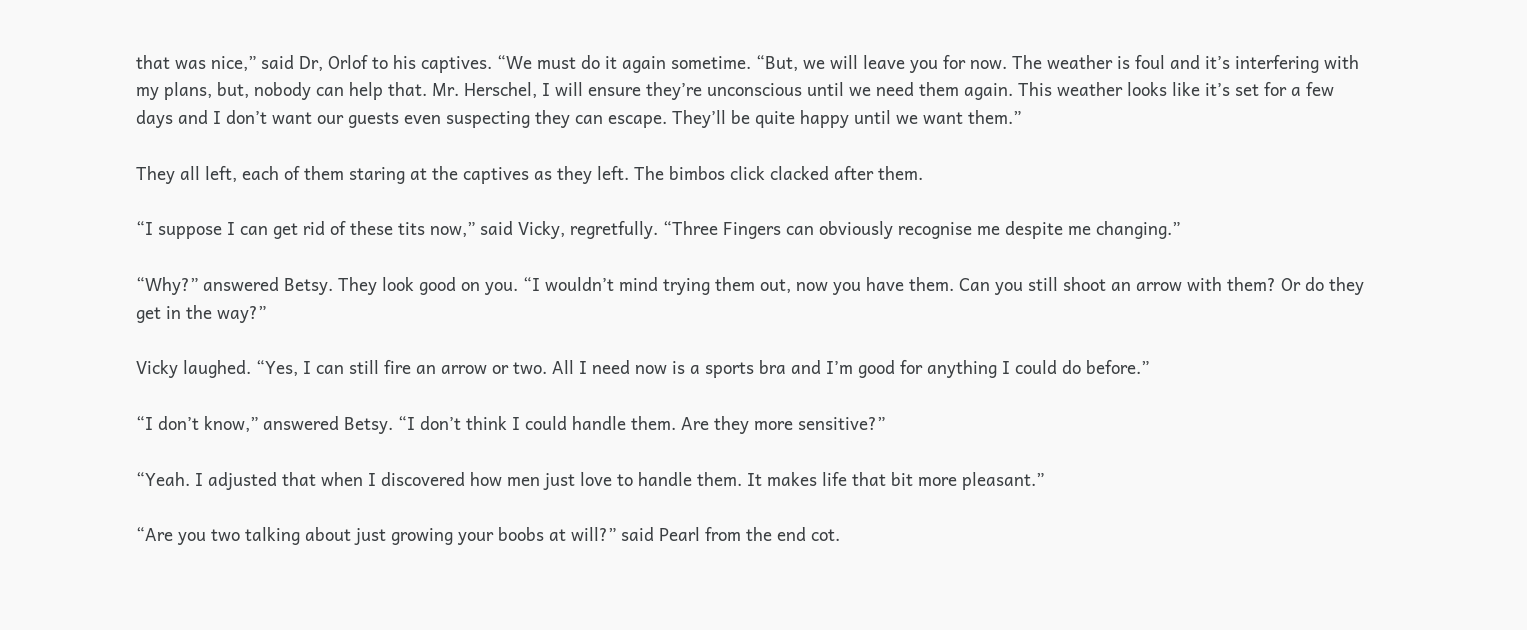that was nice,” said Dr, Orlof to his captives. “We must do it again sometime. “But, we will leave you for now. The weather is foul and it’s interfering with my plans, but, nobody can help that. Mr. Herschel, I will ensure they’re unconscious until we need them again. This weather looks like it’s set for a few days and I don’t want our guests even suspecting they can escape. They’ll be quite happy until we want them.”

They all left, each of them staring at the captives as they left. The bimbos click clacked after them.

“I suppose I can get rid of these tits now,” said Vicky, regretfully. “Three Fingers can obviously recognise me despite me changing.”

“Why?” answered Betsy. They look good on you. “I wouldn’t mind trying them out, now you have them. Can you still shoot an arrow with them? Or do they get in the way?”

Vicky laughed. “Yes, I can still fire an arrow or two. All I need now is a sports bra and I’m good for anything I could do before.”

“I don’t know,” answered Betsy. “I don’t think I could handle them. Are they more sensitive?”

“Yeah. I adjusted that when I discovered how men just love to handle them. It makes life that bit more pleasant.”

“Are you two talking about just growing your boobs at will?” said Pearl from the end cot.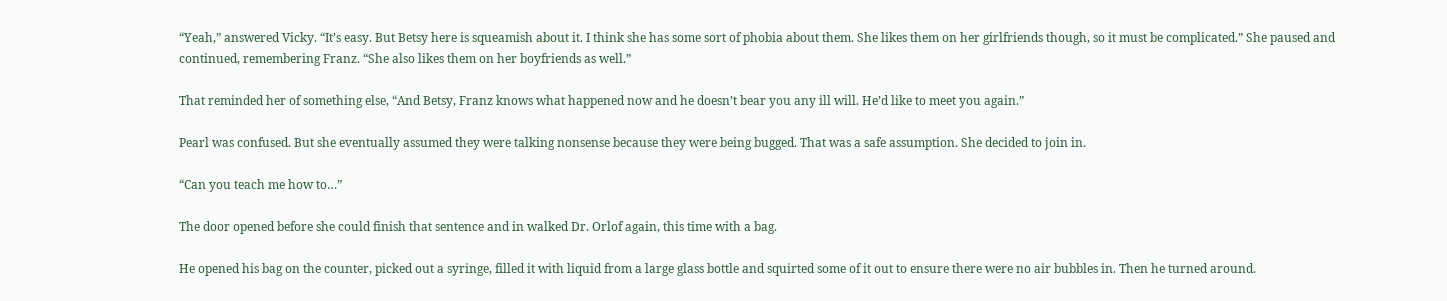“Yeah,” answered Vicky. “It’s easy. But Betsy here is squeamish about it. I think she has some sort of phobia about them. She likes them on her girlfriends though, so it must be complicated.” She paused and continued, remembering Franz. “She also likes them on her boyfriends as well.”

That reminded her of something else, “And Betsy, Franz knows what happened now and he doesn’t bear you any ill will. He’d like to meet you again.”

Pearl was confused. But she eventually assumed they were talking nonsense because they were being bugged. That was a safe assumption. She decided to join in.

“Can you teach me how to…”

The door opened before she could finish that sentence and in walked Dr. Orlof again, this time with a bag.

He opened his bag on the counter, picked out a syringe, filled it with liquid from a large glass bottle and squirted some of it out to ensure there were no air bubbles in. Then he turned around.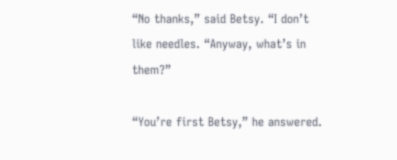“No thanks,” said Betsy. “I don’t like needles. “Anyway, what’s in them?”

“You’re first Betsy,” he answered.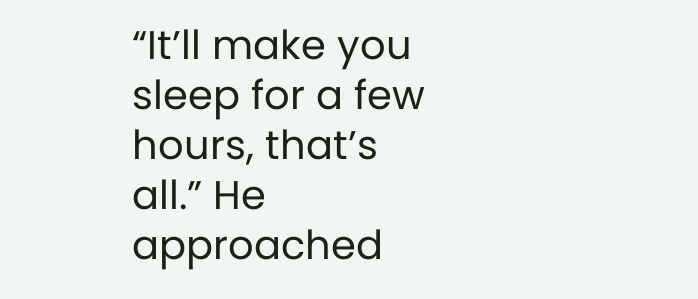“It’ll make you sleep for a few hours, that’s all.” He approached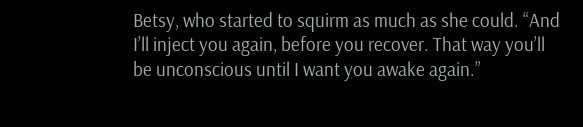Betsy, who started to squirm as much as she could. “And I’ll inject you again, before you recover. That way you’ll be unconscious until I want you awake again.”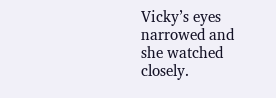Vicky’s eyes narrowed and she watched closely.